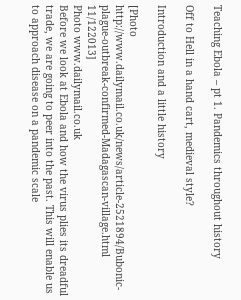Teaching Ebola – pt 1. Pandemics throughout history

Off to Hell in a hand cart, medieval style?

Introduction and a little history

[Photo http://www.dailymail.co.uk/news/article-2521894/Bubonic-plague-outbreak-confirmed-Madagascan-village.html 11/122013]
Photo www.dailymail.co.uk
Before we look at Ebola and how the virus plies its dreadful trade, we are going to peer into the past. This will enable us to approach disease on a pandemic scale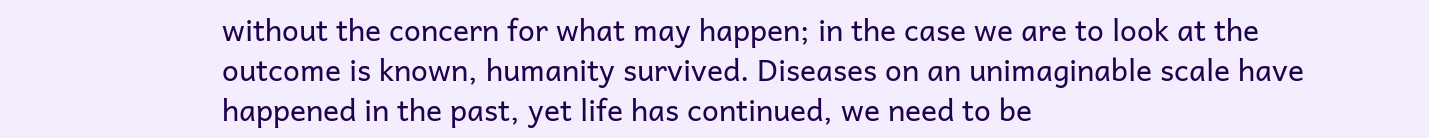without the concern for what may happen; in the case we are to look at the outcome is known, humanity survived. Diseases on an unimaginable scale have happened in the past, yet life has continued, we need to be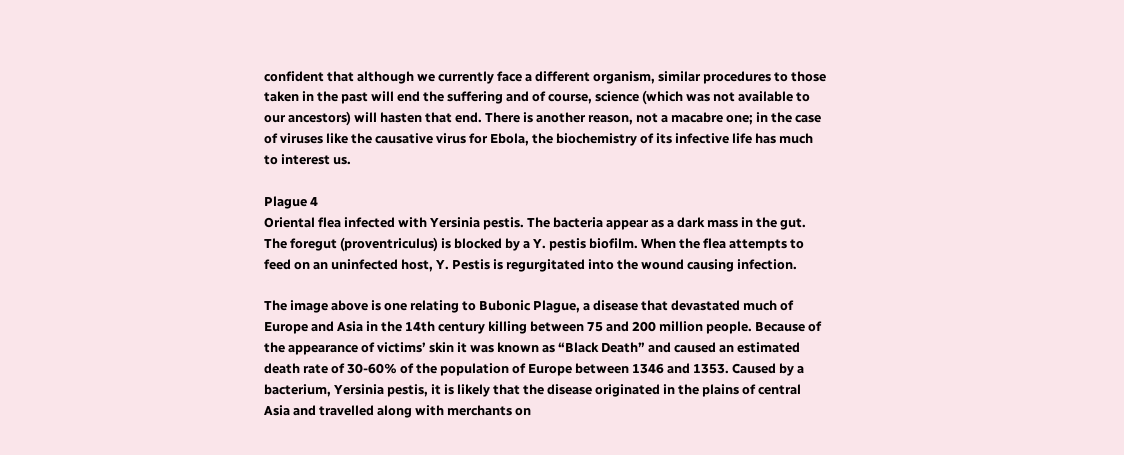confident that although we currently face a different organism, similar procedures to those taken in the past will end the suffering and of course, science (which was not available to our ancestors) will hasten that end. There is another reason, not a macabre one; in the case of viruses like the causative virus for Ebola, the biochemistry of its infective life has much to interest us.

Plague 4
Oriental flea infected with Yersinia pestis. The bacteria appear as a dark mass in the gut. The foregut (proventriculus) is blocked by a Y. pestis biofilm. When the flea attempts to feed on an uninfected host, Y. Pestis is regurgitated into the wound causing infection.

The image above is one relating to Bubonic Plague, a disease that devastated much of Europe and Asia in the 14th century killing between 75 and 200 million people. Because of the appearance of victims’ skin it was known as “Black Death” and caused an estimated death rate of 30-60% of the population of Europe between 1346 and 1353. Caused by a bacterium, Yersinia pestis, it is likely that the disease originated in the plains of central Asia and travelled along with merchants on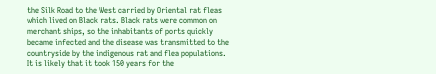the Silk Road to the West carried by Oriental rat fleas which lived on Black rats. Black rats were common on merchant ships, so the inhabitants of ports quickly became infected and the disease was transmitted to the countryside by the indigenous rat and flea populations. It is likely that it took 150 years for the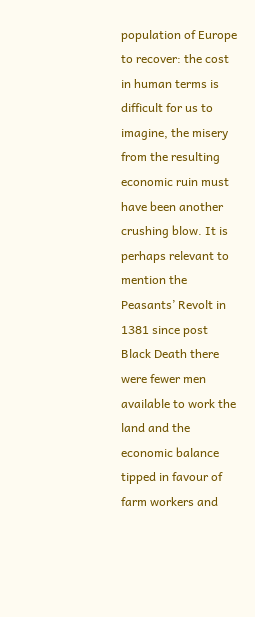population of Europe to recover: the cost in human terms is difficult for us to imagine, the misery from the resulting economic ruin must have been another crushing blow. It is perhaps relevant to mention the Peasants’ Revolt in 1381 since post Black Death there were fewer men available to work the land and the economic balance tipped in favour of farm workers and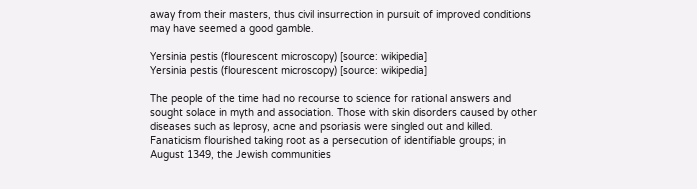away from their masters, thus civil insurrection in pursuit of improved conditions may have seemed a good gamble.

Yersinia pestis (flourescent microscopy) [source: wikipedia]
Yersinia pestis (flourescent microscopy) [source: wikipedia]

The people of the time had no recourse to science for rational answers and sought solace in myth and association. Those with skin disorders caused by other diseases such as leprosy, acne and psoriasis were singled out and killed. Fanaticism flourished taking root as a persecution of identifiable groups; in August 1349, the Jewish communities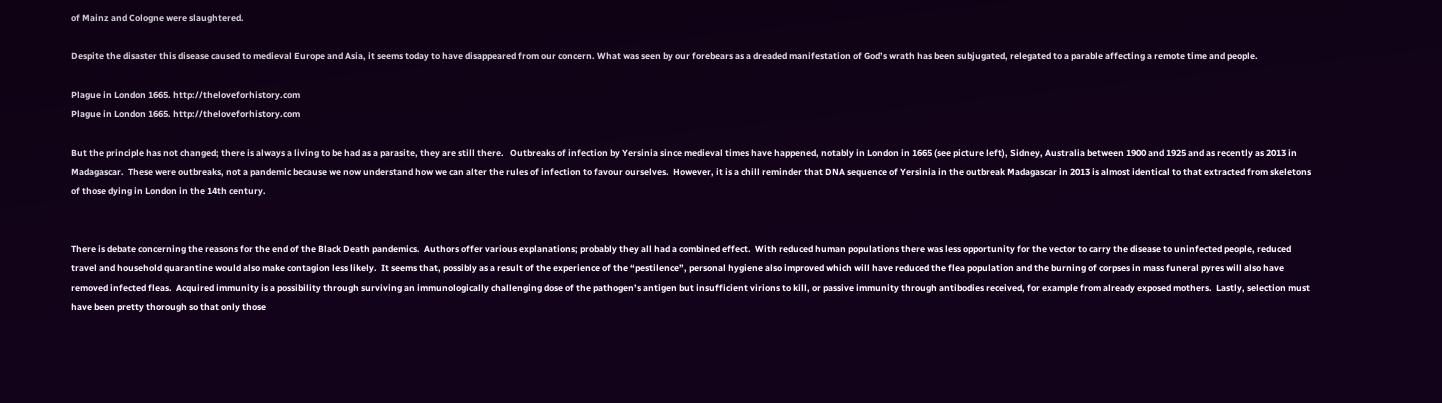of Mainz and Cologne were slaughtered.

Despite the disaster this disease caused to medieval Europe and Asia, it seems today to have disappeared from our concern. What was seen by our forebears as a dreaded manifestation of God’s wrath has been subjugated, relegated to a parable affecting a remote time and people.

Plague in London 1665. http://theloveforhistory.com
Plague in London 1665. http://theloveforhistory.com

But the principle has not changed; there is always a living to be had as a parasite, they are still there.   Outbreaks of infection by Yersinia since medieval times have happened, notably in London in 1665 (see picture left), Sidney, Australia between 1900 and 1925 and as recently as 2013 in Madagascar.  These were outbreaks, not a pandemic because we now understand how we can alter the rules of infection to favour ourselves.  However, it is a chill reminder that DNA sequence of Yersinia in the outbreak Madagascar in 2013 is almost identical to that extracted from skeletons of those dying in London in the 14th century.


There is debate concerning the reasons for the end of the Black Death pandemics.  Authors offer various explanations; probably they all had a combined effect.  With reduced human populations there was less opportunity for the vector to carry the disease to uninfected people, reduced travel and household quarantine would also make contagion less likely.  It seems that, possibly as a result of the experience of the “pestilence”, personal hygiene also improved which will have reduced the flea population and the burning of corpses in mass funeral pyres will also have removed infected fleas.  Acquired immunity is a possibility through surviving an immunologically challenging dose of the pathogen’s antigen but insufficient virions to kill, or passive immunity through antibodies received, for example from already exposed mothers.  Lastly, selection must have been pretty thorough so that only those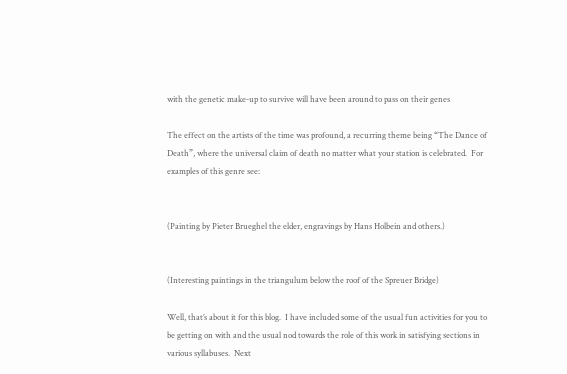with the genetic make-up to survive will have been around to pass on their genes

The effect on the artists of the time was profound, a recurring theme being “The Dance of Death”, where the universal claim of death no matter what your station is celebrated.  For examples of this genre see:


(Painting by Pieter Brueghel the elder, engravings by Hans Holbein and others.)


(Interesting paintings in the triangulum below the roof of the Spreuer Bridge)

Well, that’s about it for this blog.  I have included some of the usual fun activities for you to be getting on with and the usual nod towards the role of this work in satisfying sections in various syllabuses.  Next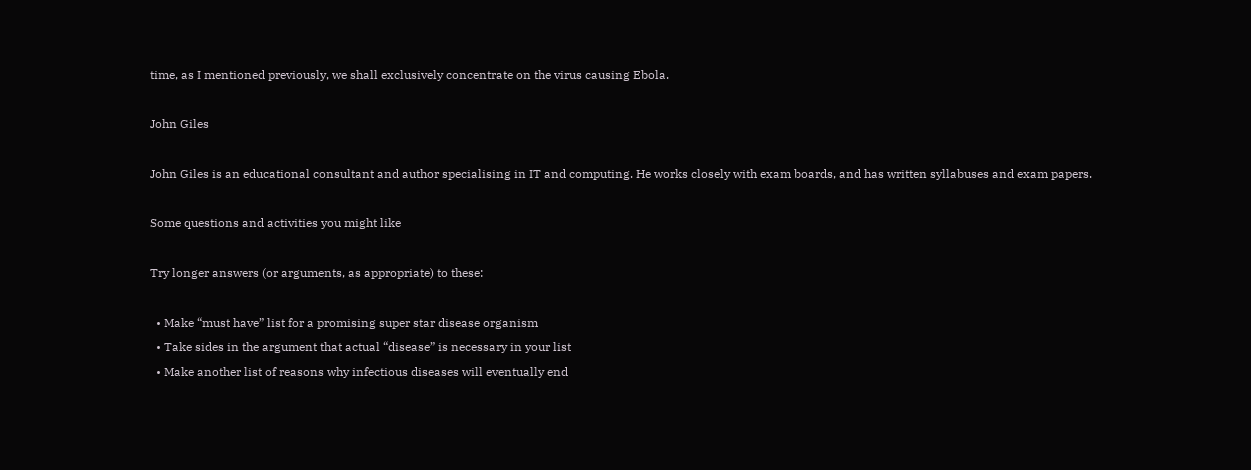time, as I mentioned previously, we shall exclusively concentrate on the virus causing Ebola.

John Giles

John Giles is an educational consultant and author specialising in IT and computing. He works closely with exam boards, and has written syllabuses and exam papers.

Some questions and activities you might like

Try longer answers (or arguments, as appropriate) to these:

  • Make “must have” list for a promising super star disease organism
  • Take sides in the argument that actual “disease” is necessary in your list
  • Make another list of reasons why infectious diseases will eventually end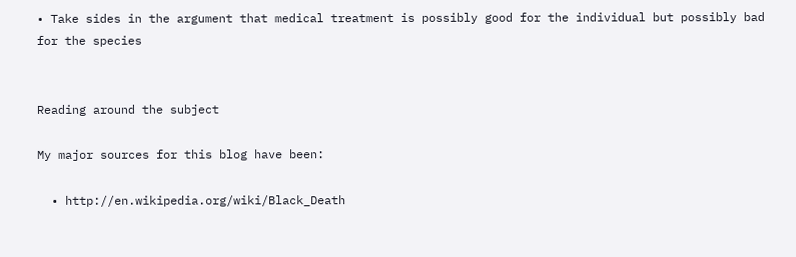• Take sides in the argument that medical treatment is possibly good for the individual but possibly bad for the species


Reading around the subject

My major sources for this blog have been:

  • http://en.wikipedia.org/wiki/Black_Death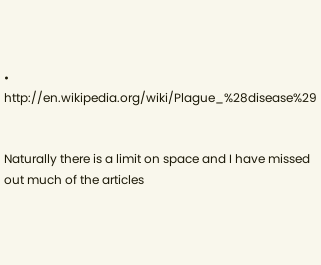• http://en.wikipedia.org/wiki/Plague_%28disease%29


Naturally there is a limit on space and I have missed out much of the articles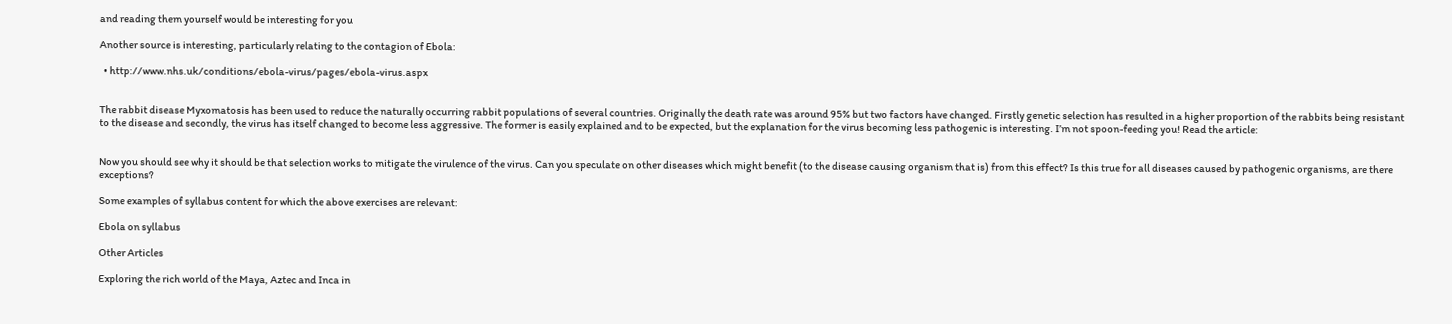and reading them yourself would be interesting for you

Another source is interesting, particularly relating to the contagion of Ebola:

  • http://www.nhs.uk/conditions/ebola-virus/pages/ebola-virus.aspx


The rabbit disease Myxomatosis has been used to reduce the naturally occurring rabbit populations of several countries. Originally the death rate was around 95% but two factors have changed. Firstly genetic selection has resulted in a higher proportion of the rabbits being resistant to the disease and secondly, the virus has itself changed to become less aggressive. The former is easily explained and to be expected, but the explanation for the virus becoming less pathogenic is interesting. I’m not spoon-feeding you! Read the article:


Now you should see why it should be that selection works to mitigate the virulence of the virus. Can you speculate on other diseases which might benefit (to the disease causing organism that is) from this effect? Is this true for all diseases caused by pathogenic organisms, are there exceptions?

Some examples of syllabus content for which the above exercises are relevant:

Ebola on syllabus

Other Articles

Exploring the rich world of the Maya, Aztec and Inca in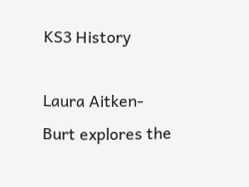KS3 History

Laura Aitken-Burt explores the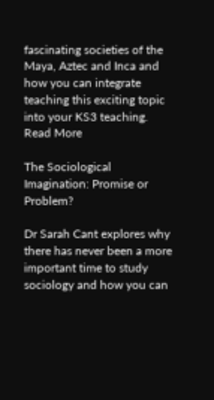fascinating societies of the Maya, Aztec and Inca and how you can integrate teaching this exciting topic into your KS3 teaching. Read More

The Sociological Imagination: Promise or Problem?

Dr Sarah Cant explores why there has never been a more important time to study sociology and how you can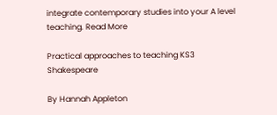integrate contemporary studies into your A level teaching. Read More

Practical approaches to teaching KS3 Shakespeare

By Hannah Appleton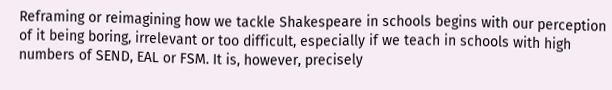Reframing or reimagining how we tackle Shakespeare in schools begins with our perception of it being boring, irrelevant or too difficult, especially if we teach in schools with high numbers of SEND, EAL or FSM. It is, however, precisely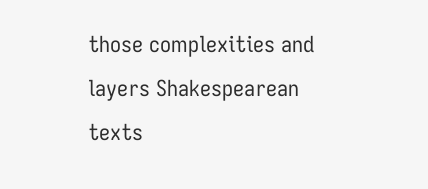those complexities and layers Shakespearean texts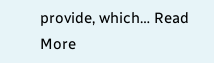provide, which… Read More